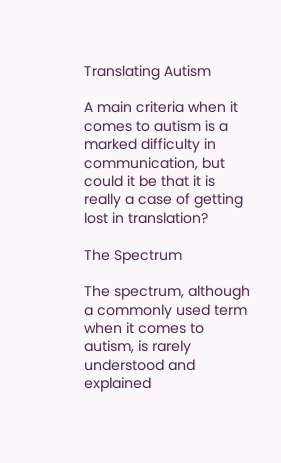Translating Autism

A main criteria when it comes to autism is a marked difficulty in communication, but could it be that it is really a case of getting lost in translation?

The Spectrum

The spectrum, although a commonly used term when it comes to autism, is rarely understood and explained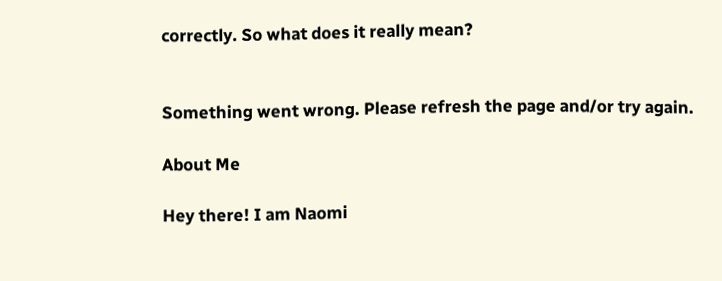correctly. So what does it really mean?


Something went wrong. Please refresh the page and/or try again.

About Me

Hey there! I am Naomi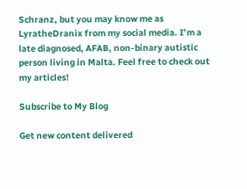Schranz, but you may know me as LyratheDranix from my social media. I’m a late diagnosed, AFAB, non-binary autistic person living in Malta. Feel free to check out my articles!

Subscribe to My Blog

Get new content delivered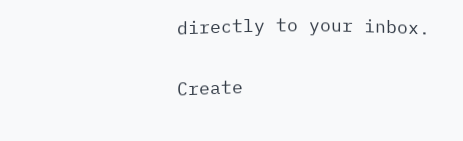directly to your inbox.

Create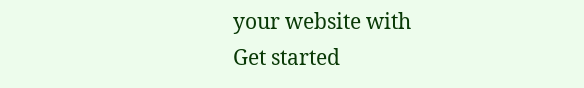your website with
Get started